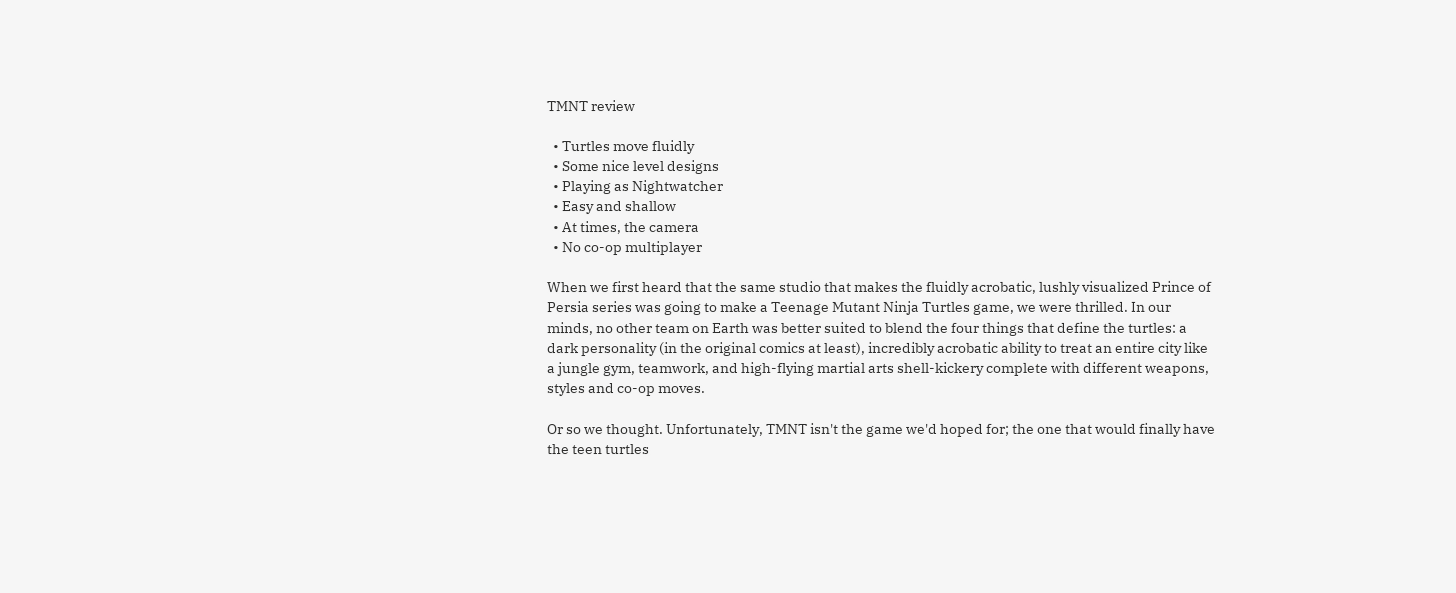TMNT review

  • Turtles move fluidly
  • Some nice level designs
  • Playing as Nightwatcher
  • Easy and shallow
  • At times, the camera
  • No co-op multiplayer

When we first heard that the same studio that makes the fluidly acrobatic, lushly visualized Prince of Persia series was going to make a Teenage Mutant Ninja Turtles game, we were thrilled. In our minds, no other team on Earth was better suited to blend the four things that define the turtles: a dark personality (in the original comics at least), incredibly acrobatic ability to treat an entire city like a jungle gym, teamwork, and high-flying martial arts shell-kickery complete with different weapons, styles and co-op moves.

Or so we thought. Unfortunately, TMNT isn't the game we'd hoped for; the one that would finally have the teen turtles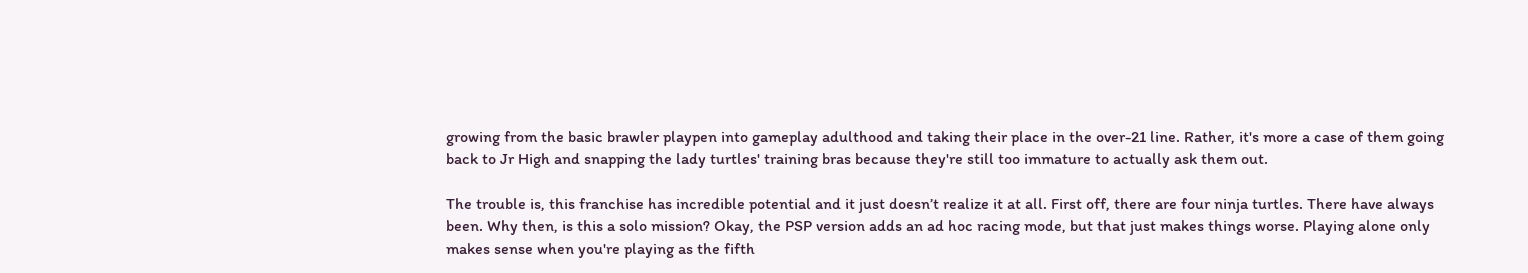growing from the basic brawler playpen into gameplay adulthood and taking their place in the over-21 line. Rather, it's more a case of them going back to Jr High and snapping the lady turtles' training bras because they're still too immature to actually ask them out.

The trouble is, this franchise has incredible potential and it just doesn’t realize it at all. First off, there are four ninja turtles. There have always been. Why then, is this a solo mission? Okay, the PSP version adds an ad hoc racing mode, but that just makes things worse. Playing alone only makes sense when you're playing as the fifth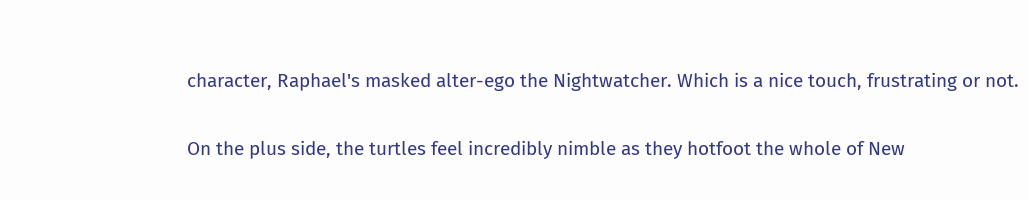character, Raphael's masked alter-ego the Nightwatcher. Which is a nice touch, frustrating or not.

On the plus side, the turtles feel incredibly nimble as they hotfoot the whole of New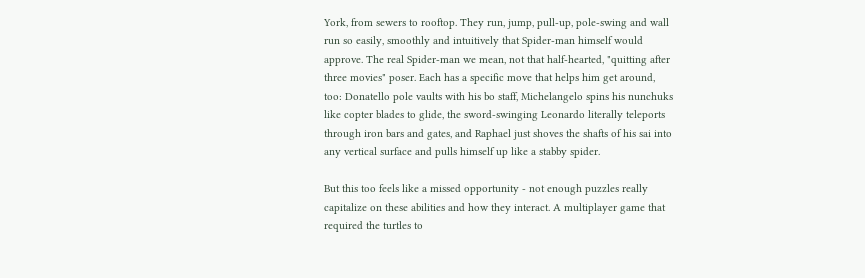York, from sewers to rooftop. They run, jump, pull-up, pole-swing and wall run so easily, smoothly and intuitively that Spider-man himself would approve. The real Spider-man we mean, not that half-hearted, "quitting after three movies" poser. Each has a specific move that helps him get around, too: Donatello pole vaults with his bo staff, Michelangelo spins his nunchuks like copter blades to glide, the sword-swinging Leonardo literally teleports through iron bars and gates, and Raphael just shoves the shafts of his sai into any vertical surface and pulls himself up like a stabby spider.

But this too feels like a missed opportunity - not enough puzzles really capitalize on these abilities and how they interact. A multiplayer game that required the turtles to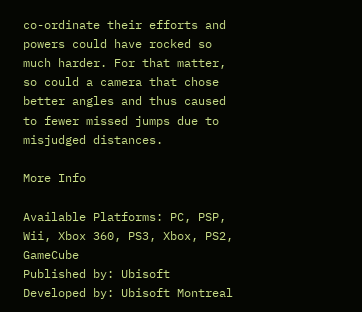co-ordinate their efforts and powers could have rocked so much harder. For that matter, so could a camera that chose better angles and thus caused to fewer missed jumps due to misjudged distances.

More Info

Available Platforms: PC, PSP, Wii, Xbox 360, PS3, Xbox, PS2, GameCube
Published by: Ubisoft
Developed by: Ubisoft Montreal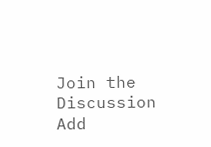Join the Discussion
Add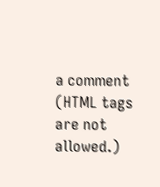a comment (HTML tags are not allowed.)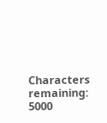Characters remaining: 5000